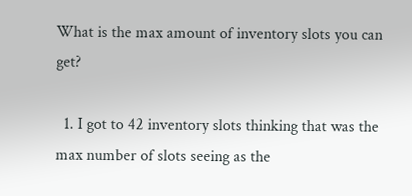What is the max amount of inventory slots you can get?

  1. I got to 42 inventory slots thinking that was the max number of slots seeing as the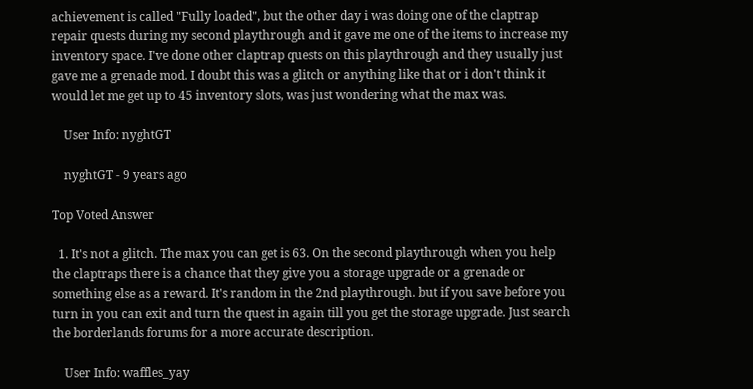achievement is called "Fully loaded", but the other day i was doing one of the claptrap repair quests during my second playthrough and it gave me one of the items to increase my inventory space. I've done other claptrap quests on this playthrough and they usually just gave me a grenade mod. I doubt this was a glitch or anything like that or i don't think it would let me get up to 45 inventory slots, was just wondering what the max was.

    User Info: nyghtGT

    nyghtGT - 9 years ago

Top Voted Answer

  1. It's not a glitch. The max you can get is 63. On the second playthrough when you help the claptraps there is a chance that they give you a storage upgrade or a grenade or something else as a reward. It's random in the 2nd playthrough. but if you save before you turn in you can exit and turn the quest in again till you get the storage upgrade. Just search the borderlands forums for a more accurate description.

    User Info: waffles_yay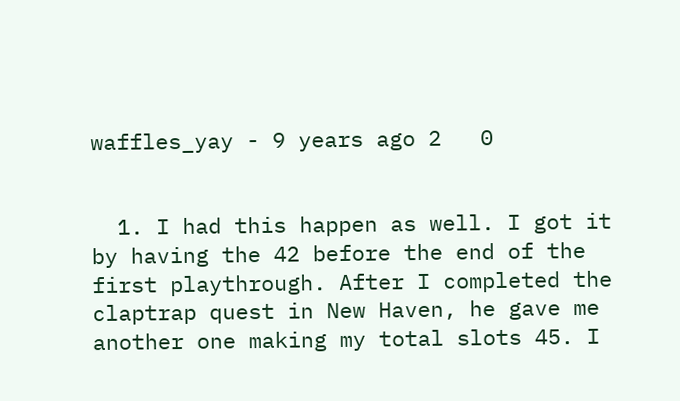waffles_yay - 9 years ago 2   0


  1. I had this happen as well. I got it by having the 42 before the end of the first playthrough. After I completed the claptrap quest in New Haven, he gave me another one making my total slots 45. I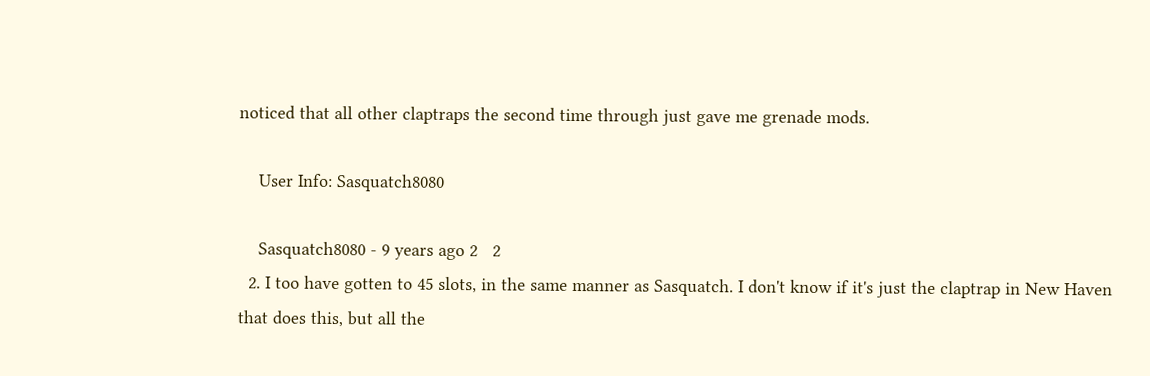noticed that all other claptraps the second time through just gave me grenade mods.

    User Info: Sasquatch8080

    Sasquatch8080 - 9 years ago 2   2
  2. I too have gotten to 45 slots, in the same manner as Sasquatch. I don't know if it's just the claptrap in New Haven that does this, but all the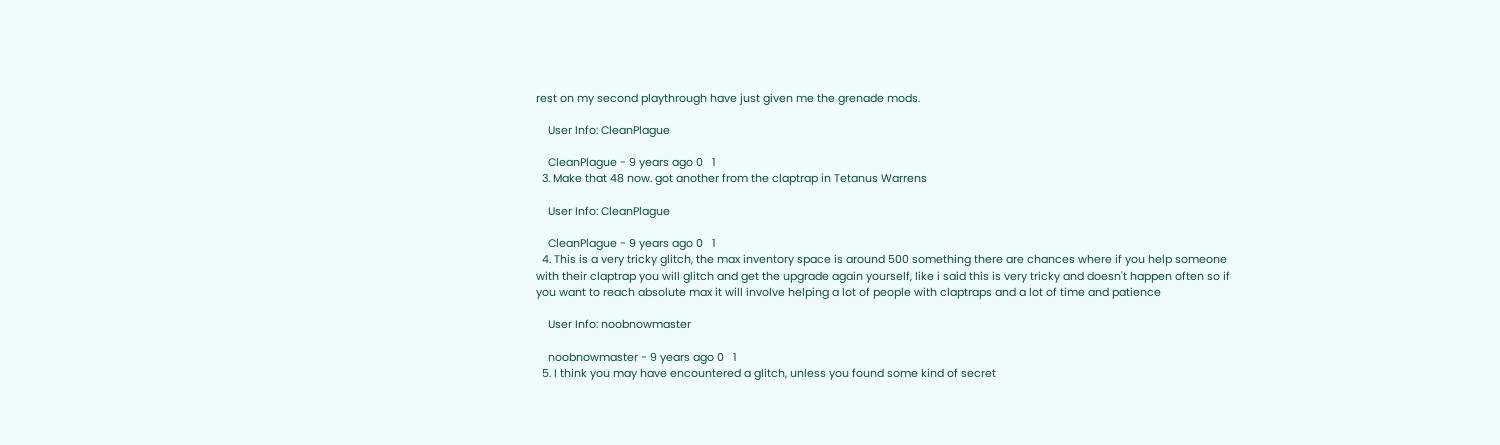rest on my second playthrough have just given me the grenade mods.

    User Info: CleanPlague

    CleanPlague - 9 years ago 0   1
  3. Make that 48 now. got another from the claptrap in Tetanus Warrens

    User Info: CleanPlague

    CleanPlague - 9 years ago 0   1
  4. This is a very tricky glitch, the max inventory space is around 500 something there are chances where if you help someone with their claptrap you will glitch and get the upgrade again yourself, like i said this is very tricky and doesn't happen often so if you want to reach absolute max it will involve helping a lot of people with claptraps and a lot of time and patience

    User Info: noobnowmaster

    noobnowmaster - 9 years ago 0   1
  5. I think you may have encountered a glitch, unless you found some kind of secret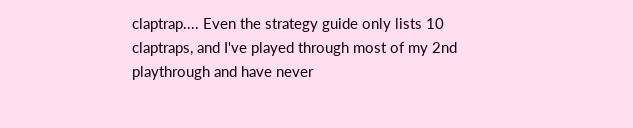claptrap.... Even the strategy guide only lists 10 claptraps, and I've played through most of my 2nd playthrough and have never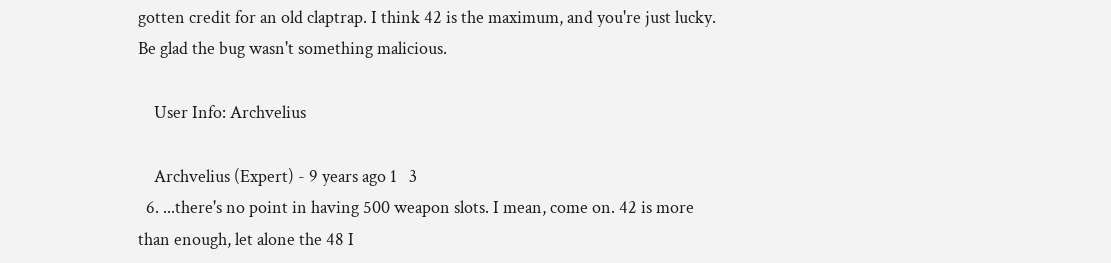gotten credit for an old claptrap. I think 42 is the maximum, and you're just lucky. Be glad the bug wasn't something malicious.

    User Info: Archvelius

    Archvelius (Expert) - 9 years ago 1   3
  6. ...there's no point in having 500 weapon slots. I mean, come on. 42 is more than enough, let alone the 48 I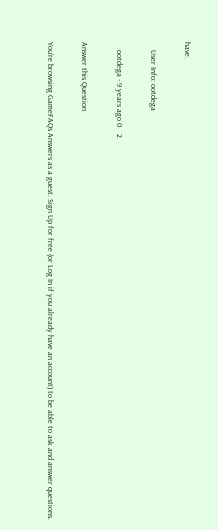have.

    User Info: ootdega

    ootdega - 9 years ago 0   2

Answer this Question

You're browsing GameFAQs Answers as a guest. Sign Up for free (or Log In if you already have an account) to be able to ask and answer questions.